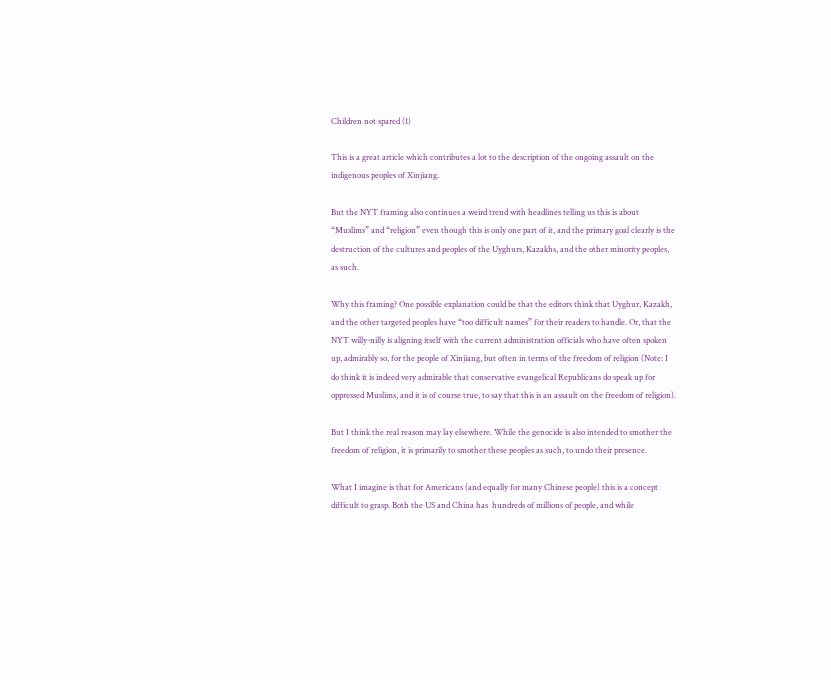Children not spared (1)

This is a great article which contributes a lot to the description of the ongoing assault on the indigenous peoples of Xinjiang.

But the NYT framing also continues a weird trend with headlines telling us this is about “Muslims” and “religion” even though this is only one part of it, and the primary goal clearly is the destruction of the cultures and peoples of the Uyghurs, Kazakhs, and the other minority peoples, as such.

Why this framing? One possible explanation could be that the editors think that Uyghur, Kazakh, and the other targeted peoples have “too difficult names” for their readers to handle. Or, that the NYT willy-nilly is aligning itself with the current administration officials who have often spoken up, admirably so, for the people of Xinjiang, but often in terms of the freedom of religion (Note: I do think it is indeed very admirable that conservative evangelical Republicans do speak up for oppressed Muslims, and it is of course true, to say that this is an assault on the freedom of religion).

But I think the real reason may lay elsewhere. While the genocide is also intended to smother the freedom of religion, it is primarily to smother these peoples as such, to undo their presence.

What I imagine is that for Americans (and equally for many Chinese people) this is a concept difficult to grasp. Both the US and China has  hundreds of millions of people, and while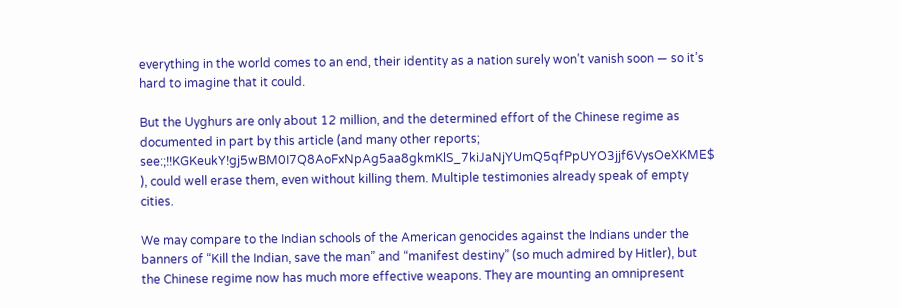everything in the world comes to an end, their identity as a nation surely won’t vanish soon — so it’s hard to imagine that it could.

But the Uyghurs are only about 12 million, and the determined effort of the Chinese regime as documented in part by this article (and many other reports; see:;!!KGKeukY!gj5wBM0I7Q8AoFxNpAg5aa8gkmKlS_7kiJaNjYUmQ5qfPpUYO3jjf6VysOeXKME$ ), could well erase them, even without killing them. Multiple testimonies already speak of empty cities.

We may compare to the Indian schools of the American genocides against the Indians under the banners of “Kill the Indian, save the man” and “manifest destiny” (so much admired by Hitler), but the Chinese regime now has much more effective weapons. They are mounting an omnipresent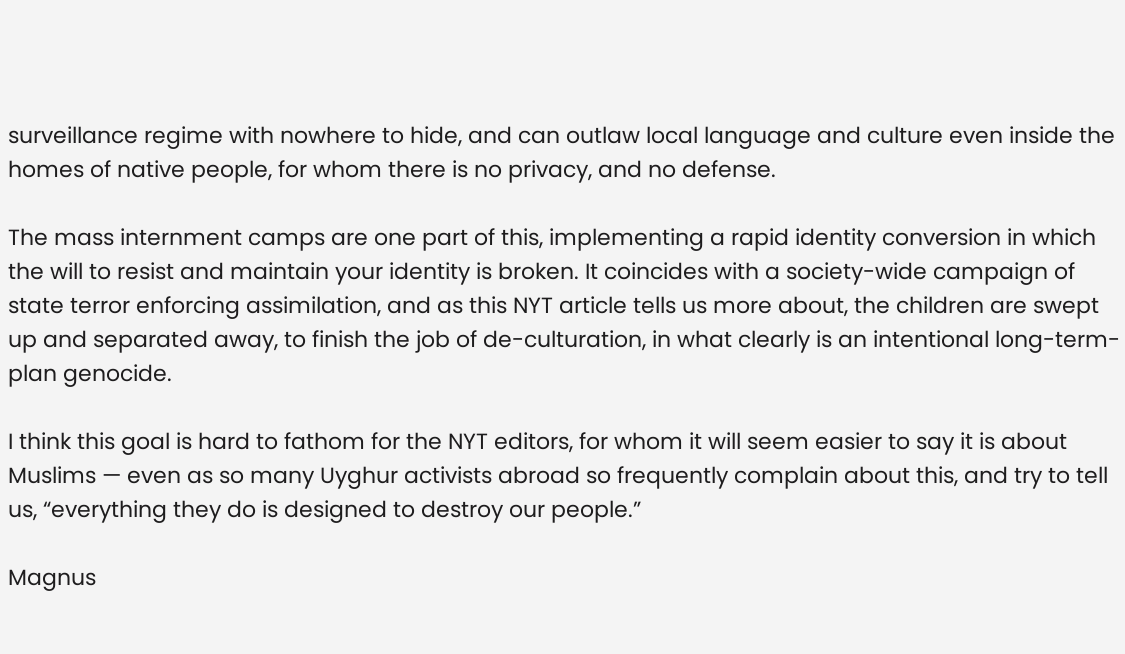surveillance regime with nowhere to hide, and can outlaw local language and culture even inside the homes of native people, for whom there is no privacy, and no defense.

The mass internment camps are one part of this, implementing a rapid identity conversion in which the will to resist and maintain your identity is broken. It coincides with a society-wide campaign of state terror enforcing assimilation, and as this NYT article tells us more about, the children are swept up and separated away, to finish the job of de-culturation, in what clearly is an intentional long-term-plan genocide.

I think this goal is hard to fathom for the NYT editors, for whom it will seem easier to say it is about Muslims — even as so many Uyghur activists abroad so frequently complain about this, and try to tell us, “everything they do is designed to destroy our people.”

Magnus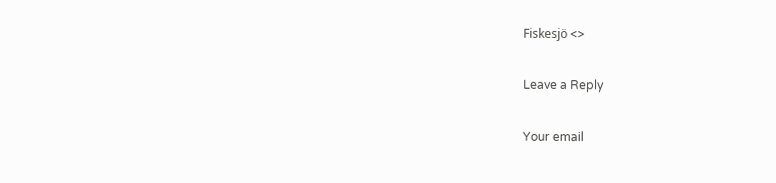Fiskesjö <>

Leave a Reply

Your email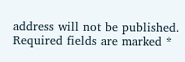address will not be published. Required fields are marked *